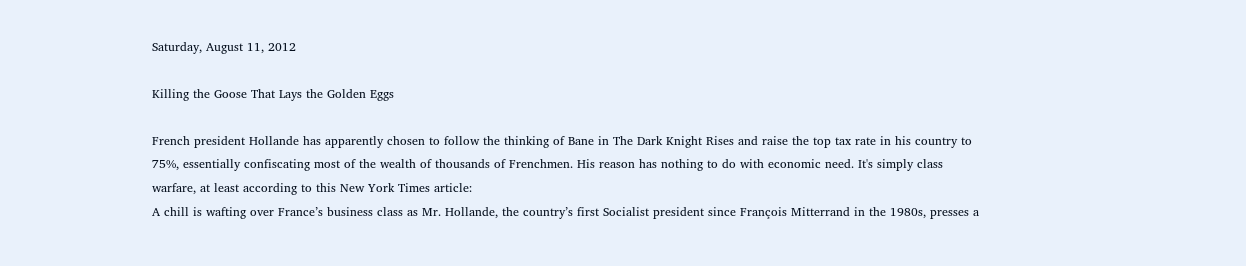Saturday, August 11, 2012

Killing the Goose That Lays the Golden Eggs

French president Hollande has apparently chosen to follow the thinking of Bane in The Dark Knight Rises and raise the top tax rate in his country to 75%, essentially confiscating most of the wealth of thousands of Frenchmen. His reason has nothing to do with economic need. It's simply class warfare, at least according to this New York Times article:
A chill is wafting over France’s business class as Mr. Hollande, the country’s first Socialist president since François Mitterrand in the 1980s, presses a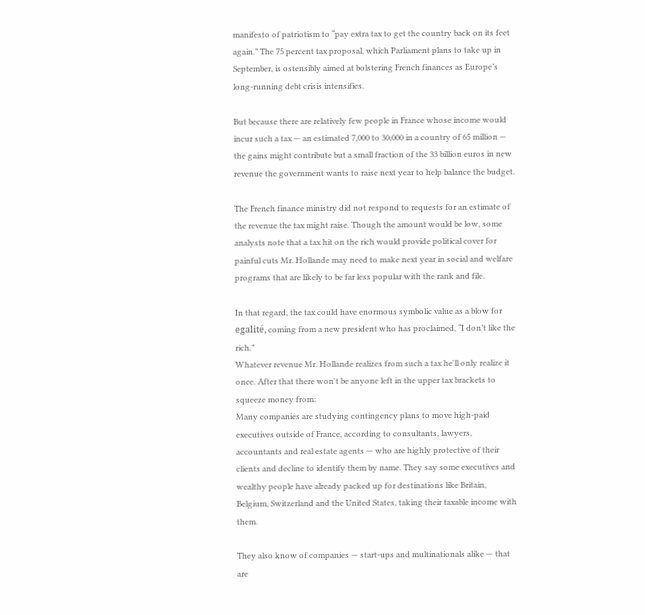manifesto of patriotism to “pay extra tax to get the country back on its feet again.” The 75 percent tax proposal, which Parliament plans to take up in September, is ostensibly aimed at bolstering French finances as Europe’s long-running debt crisis intensifies.

But because there are relatively few people in France whose income would incur such a tax — an estimated 7,000 to 30,000 in a country of 65 million — the gains might contribute but a small fraction of the 33 billion euros in new revenue the government wants to raise next year to help balance the budget.

The French finance ministry did not respond to requests for an estimate of the revenue the tax might raise. Though the amount would be low, some analysts note that a tax hit on the rich would provide political cover for painful cuts Mr. Hollande may need to make next year in social and welfare programs that are likely to be far less popular with the rank and file.

In that regard, the tax could have enormous symbolic value as a blow for egalité, coming from a new president who has proclaimed, “I don’t like the rich.”
Whatever revenue Mr. Hollande realizes from such a tax he'll only realize it once. After that there won't be anyone left in the upper tax brackets to squeeze money from:
Many companies are studying contingency plans to move high-paid executives outside of France, according to consultants, lawyers, accountants and real estate agents — who are highly protective of their clients and decline to identify them by name. They say some executives and wealthy people have already packed up for destinations like Britain, Belgium, Switzerland and the United States, taking their taxable income with them.

They also know of companies — start-ups and multinationals alike — that are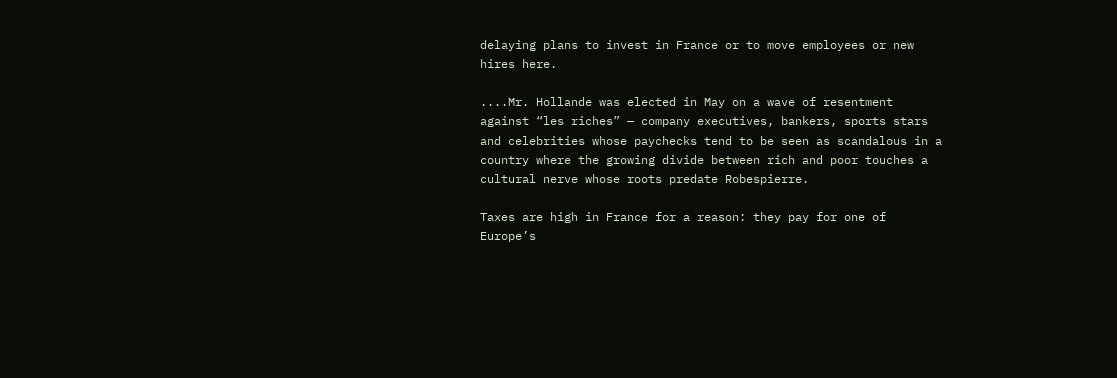delaying plans to invest in France or to move employees or new hires here.

....Mr. Hollande was elected in May on a wave of resentment against “les riches” — company executives, bankers, sports stars and celebrities whose paychecks tend to be seen as scandalous in a country where the growing divide between rich and poor touches a cultural nerve whose roots predate Robespierre.

Taxes are high in France for a reason: they pay for one of Europe’s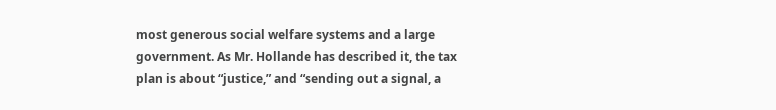most generous social welfare systems and a large government. As Mr. Hollande has described it, the tax plan is about “justice,” and “sending out a signal, a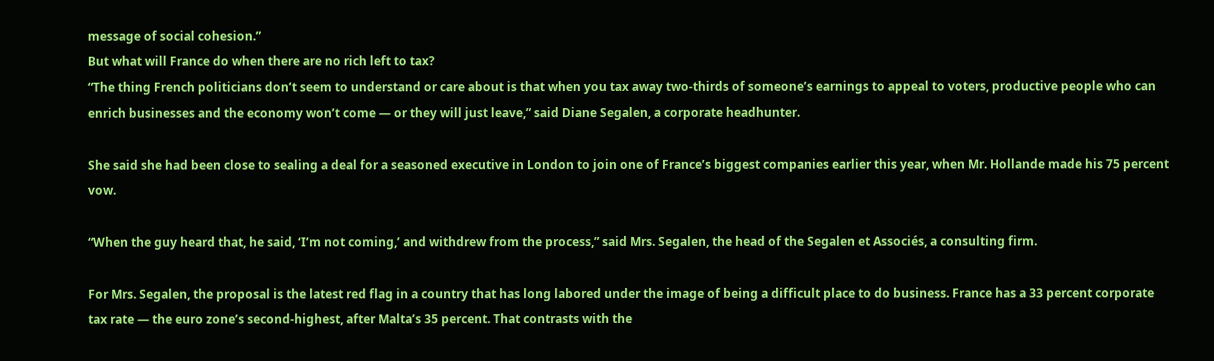message of social cohesion.”
But what will France do when there are no rich left to tax?
“The thing French politicians don’t seem to understand or care about is that when you tax away two-thirds of someone’s earnings to appeal to voters, productive people who can enrich businesses and the economy won’t come — or they will just leave,” said Diane Segalen, a corporate headhunter.

She said she had been close to sealing a deal for a seasoned executive in London to join one of France’s biggest companies earlier this year, when Mr. Hollande made his 75 percent vow.

“When the guy heard that, he said, ‘I’m not coming,’ and withdrew from the process,” said Mrs. Segalen, the head of the Segalen et Associés, a consulting firm.

For Mrs. Segalen, the proposal is the latest red flag in a country that has long labored under the image of being a difficult place to do business. France has a 33 percent corporate tax rate — the euro zone’s second-highest, after Malta’s 35 percent. That contrasts with the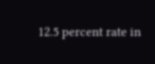12.5 percent rate in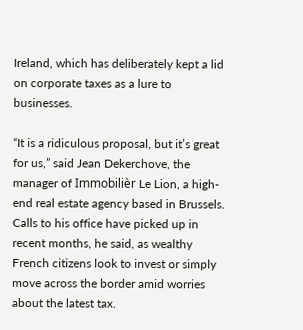Ireland, which has deliberately kept a lid on corporate taxes as a lure to businesses.

“It is a ridiculous proposal, but it’s great for us,” said Jean Dekerchove, the manager of Immobilièr Le Lion, a high-end real estate agency based in Brussels. Calls to his office have picked up in recent months, he said, as wealthy French citizens look to invest or simply move across the border amid worries about the latest tax.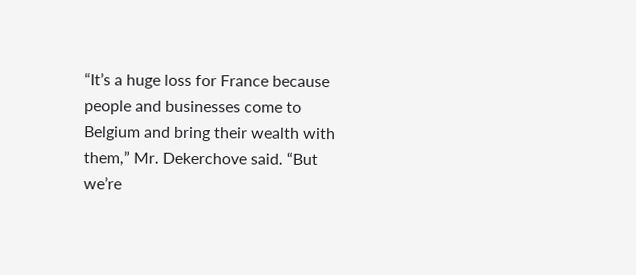“It’s a huge loss for France because people and businesses come to Belgium and bring their wealth with them,” Mr. Dekerchove said. “But we’re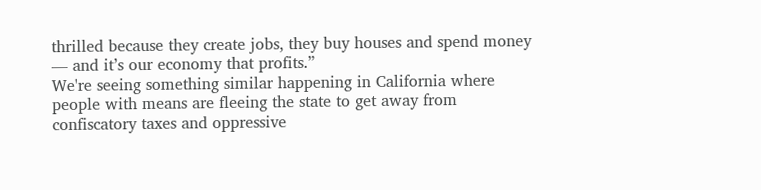thrilled because they create jobs, they buy houses and spend money — and it’s our economy that profits.”
We're seeing something similar happening in California where people with means are fleeing the state to get away from confiscatory taxes and oppressive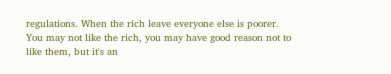regulations. When the rich leave everyone else is poorer. You may not like the rich, you may have good reason not to like them, but it's an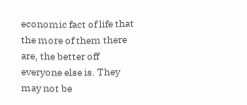economic fact of life that the more of them there are, the better off everyone else is. They may not be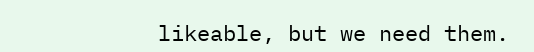likeable, but we need them.